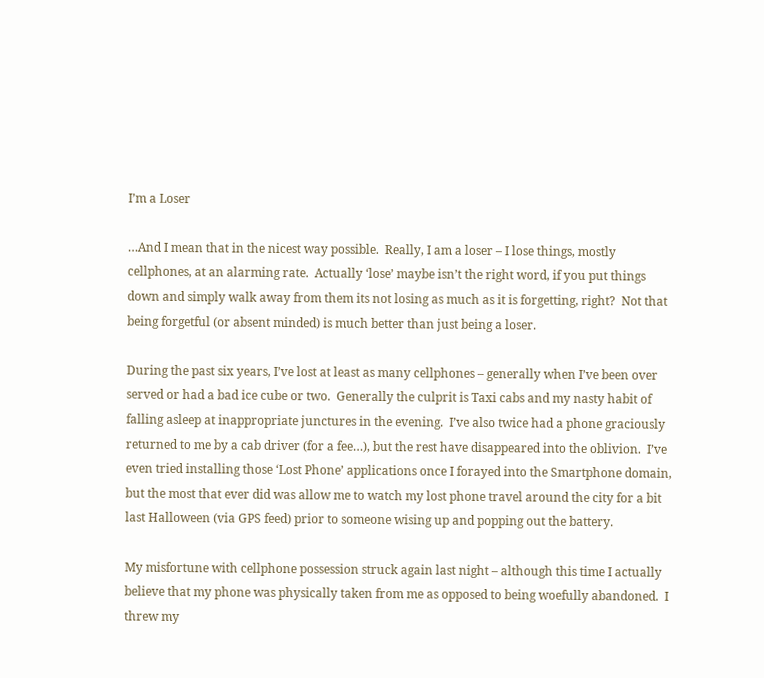I’m a Loser

…And I mean that in the nicest way possible.  Really, I am a loser – I lose things, mostly cellphones, at an alarming rate.  Actually ‘lose’ maybe isn’t the right word, if you put things down and simply walk away from them its not losing as much as it is forgetting, right?  Not that being forgetful (or absent minded) is much better than just being a loser.

During the past six years, I’ve lost at least as many cellphones – generally when I’ve been over served or had a bad ice cube or two.  Generally the culprit is Taxi cabs and my nasty habit of falling asleep at inappropriate junctures in the evening.  I’ve also twice had a phone graciously returned to me by a cab driver (for a fee…), but the rest have disappeared into the oblivion.  I’ve even tried installing those ‘Lost Phone’ applications once I forayed into the Smartphone domain, but the most that ever did was allow me to watch my lost phone travel around the city for a bit last Halloween (via GPS feed) prior to someone wising up and popping out the battery.

My misfortune with cellphone possession struck again last night – although this time I actually believe that my phone was physically taken from me as opposed to being woefully abandoned.  I threw my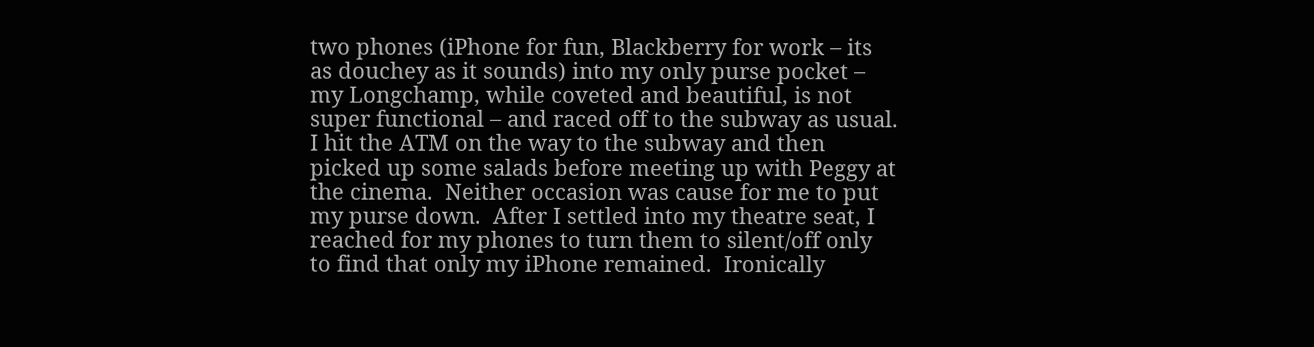two phones (iPhone for fun, Blackberry for work – its as douchey as it sounds) into my only purse pocket –  my Longchamp, while coveted and beautiful, is not super functional – and raced off to the subway as usual.  I hit the ATM on the way to the subway and then picked up some salads before meeting up with Peggy at the cinema.  Neither occasion was cause for me to put my purse down.  After I settled into my theatre seat, I reached for my phones to turn them to silent/off only to find that only my iPhone remained.  Ironically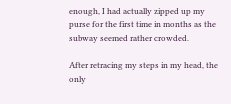enough, I had actually zipped up my purse for the first time in months as the subway seemed rather crowded.

After retracing my steps in my head, the only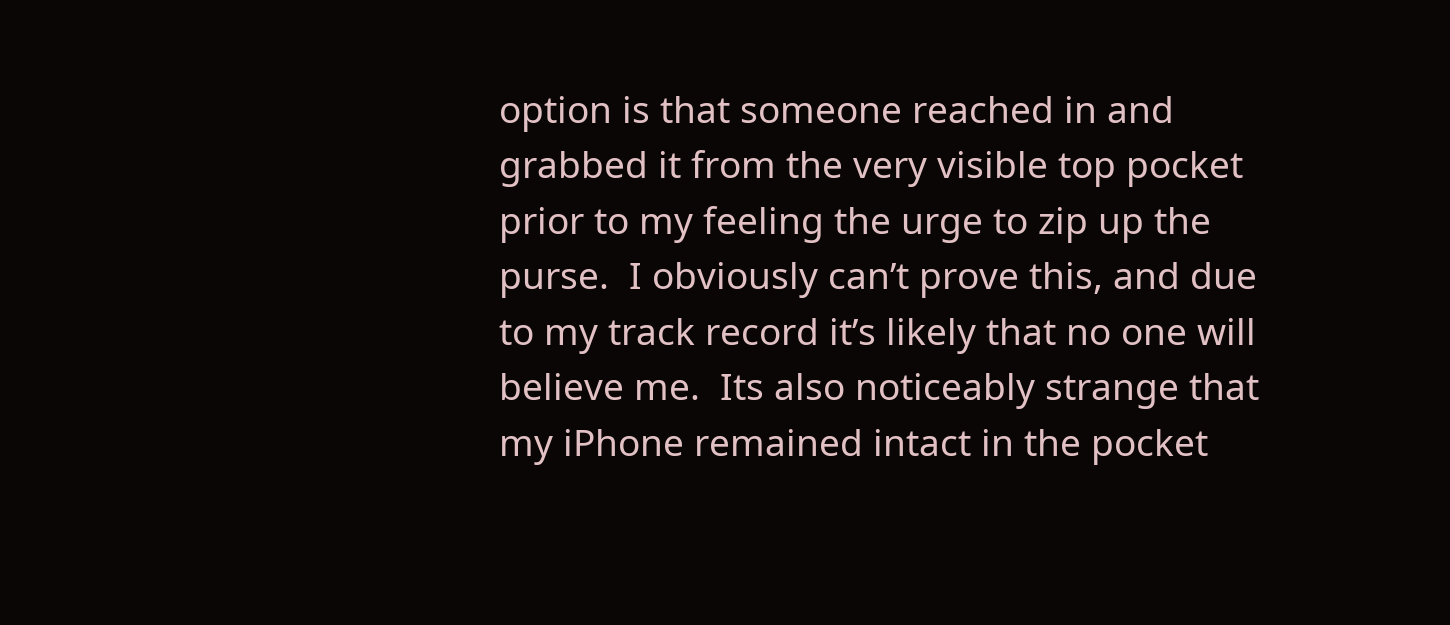option is that someone reached in and grabbed it from the very visible top pocket prior to my feeling the urge to zip up the purse.  I obviously can’t prove this, and due to my track record it’s likely that no one will believe me.  Its also noticeably strange that my iPhone remained intact in the pocket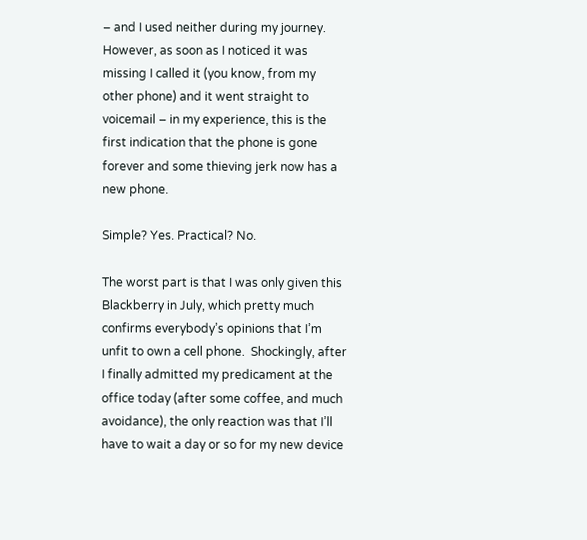– and I used neither during my journey.  However, as soon as I noticed it was missing I called it (you know, from my other phone) and it went straight to voicemail – in my experience, this is the first indication that the phone is gone forever and some thieving jerk now has a new phone.

Simple? Yes. Practical? No.

The worst part is that I was only given this Blackberry in July, which pretty much confirms everybody’s opinions that I’m unfit to own a cell phone.  Shockingly, after I finally admitted my predicament at the office today (after some coffee, and much avoidance), the only reaction was that I’ll have to wait a day or so for my new device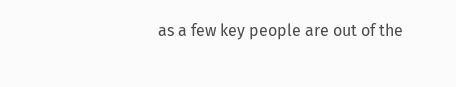as a few key people are out of the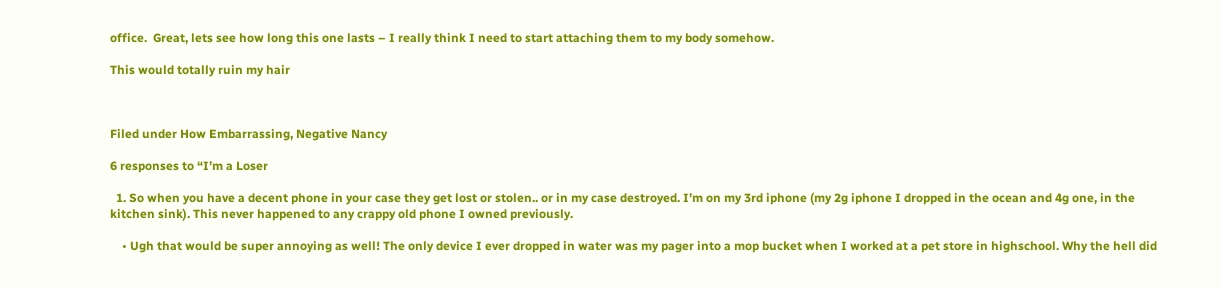office.  Great, lets see how long this one lasts – I really think I need to start attaching them to my body somehow.

This would totally ruin my hair



Filed under How Embarrassing, Negative Nancy

6 responses to “I’m a Loser

  1. So when you have a decent phone in your case they get lost or stolen.. or in my case destroyed. I’m on my 3rd iphone (my 2g iphone I dropped in the ocean and 4g one, in the kitchen sink). This never happened to any crappy old phone I owned previously.

    • Ugh that would be super annoying as well! The only device I ever dropped in water was my pager into a mop bucket when I worked at a pet store in highschool. Why the hell did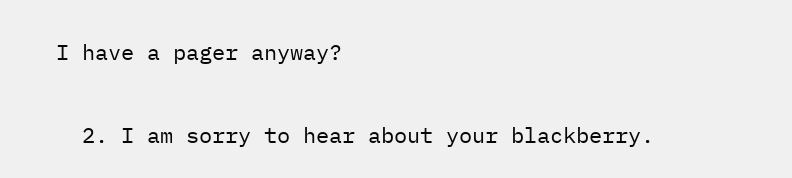I have a pager anyway?

  2. I am sorry to hear about your blackberry.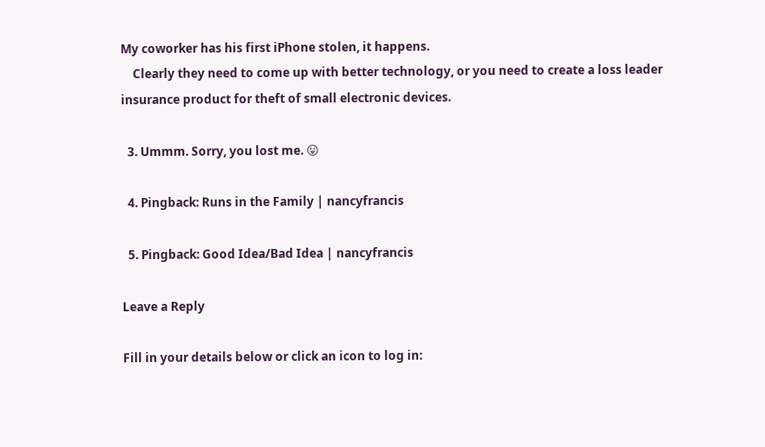My coworker has his first iPhone stolen, it happens.
    Clearly they need to come up with better technology, or you need to create a loss leader insurance product for theft of small electronic devices.

  3. Ummm. Sorry, you lost me. 😛

  4. Pingback: Runs in the Family | nancyfrancis

  5. Pingback: Good Idea/Bad Idea | nancyfrancis

Leave a Reply

Fill in your details below or click an icon to log in: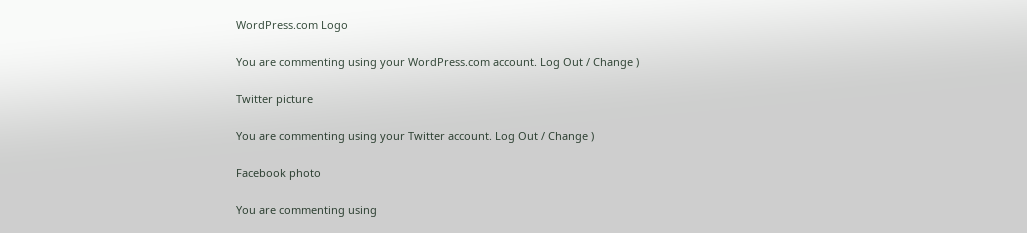WordPress.com Logo

You are commenting using your WordPress.com account. Log Out / Change )

Twitter picture

You are commenting using your Twitter account. Log Out / Change )

Facebook photo

You are commenting using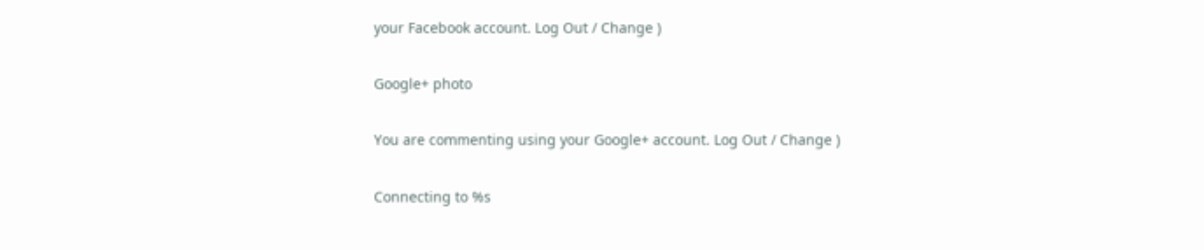your Facebook account. Log Out / Change )

Google+ photo

You are commenting using your Google+ account. Log Out / Change )

Connecting to %s